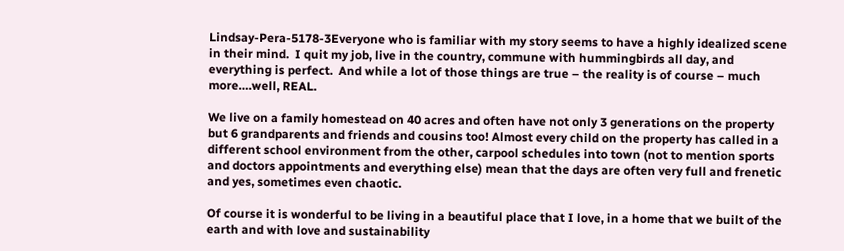Lindsay-Pera-5178-3Everyone who is familiar with my story seems to have a highly idealized scene in their mind.  I quit my job, live in the country, commune with hummingbirds all day, and everything is perfect.  And while a lot of those things are true – the reality is of course – much more….well, REAL.

We live on a family homestead on 40 acres and often have not only 3 generations on the property but 6 grandparents and friends and cousins too! Almost every child on the property has called in a different school environment from the other, carpool schedules into town (not to mention sports and doctors appointments and everything else) mean that the days are often very full and frenetic and yes, sometimes even chaotic.

Of course it is wonderful to be living in a beautiful place that I love, in a home that we built of the earth and with love and sustainability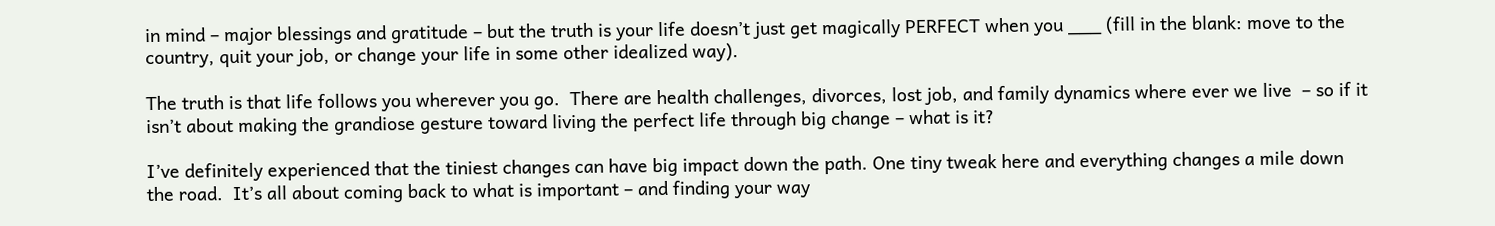in mind – major blessings and gratitude – but the truth is your life doesn’t just get magically PERFECT when you ___ (fill in the blank: move to the country, quit your job, or change your life in some other idealized way).

The truth is that life follows you wherever you go.  There are health challenges, divorces, lost job, and family dynamics where ever we live  – so if it isn’t about making the grandiose gesture toward living the perfect life through big change – what is it?

I’ve definitely experienced that the tiniest changes can have big impact down the path. One tiny tweak here and everything changes a mile down the road.  It’s all about coming back to what is important – and finding your way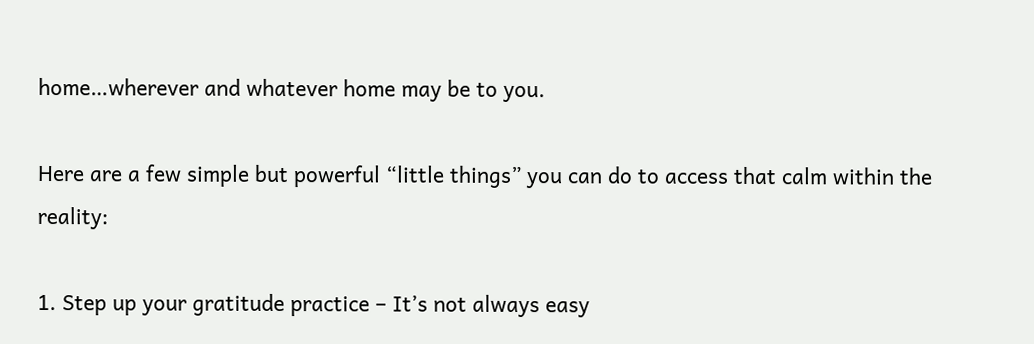home…wherever and whatever home may be to you.

Here are a few simple but powerful “little things” you can do to access that calm within the reality:

1. Step up your gratitude practice – It’s not always easy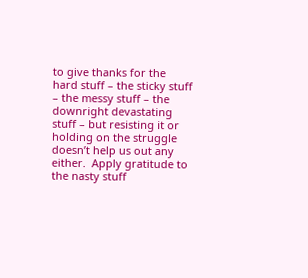to give thanks for the hard stuff – the sticky stuff – the messy stuff – the downright devastating stuff – but resisting it or holding on the struggle doesn’t help us out any either.  Apply gratitude to the nasty stuff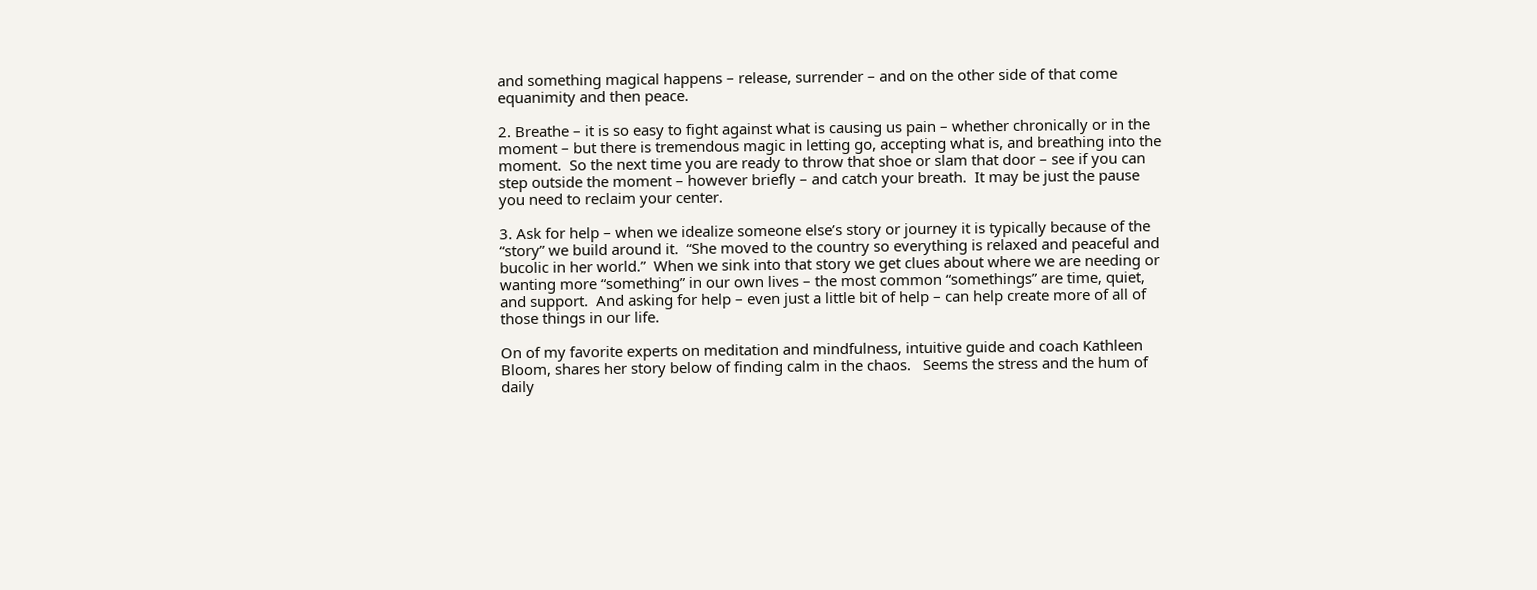and something magical happens – release, surrender – and on the other side of that come equanimity and then peace.

2. Breathe – it is so easy to fight against what is causing us pain – whether chronically or in the moment – but there is tremendous magic in letting go, accepting what is, and breathing into the moment.  So the next time you are ready to throw that shoe or slam that door – see if you can step outside the moment – however briefly – and catch your breath.  It may be just the pause you need to reclaim your center.

3. Ask for help – when we idealize someone else’s story or journey it is typically because of the “story” we build around it.  “She moved to the country so everything is relaxed and peaceful and bucolic in her world.”  When we sink into that story we get clues about where we are needing or wanting more “something” in our own lives – the most common “somethings” are time, quiet, and support.  And asking for help – even just a little bit of help – can help create more of all of those things in our life.

On of my favorite experts on meditation and mindfulness, intuitive guide and coach Kathleen Bloom, shares her story below of finding calm in the chaos.   Seems the stress and the hum of daily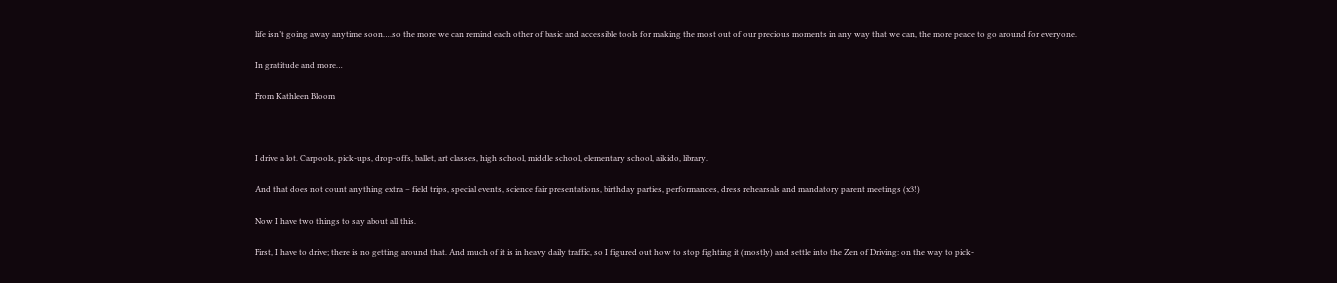life isn’t going away anytime soon….so the more we can remind each other of basic and accessible tools for making the most out of our precious moments in any way that we can, the more peace to go around for everyone.

In gratitude and more…

From Kathleen Bloom



I drive a lot. Carpools, pick-ups, drop-offs, ballet, art classes, high school, middle school, elementary school, aikido, library.

And that does not count anything extra – field trips, special events, science fair presentations, birthday parties, performances, dress rehearsals and mandatory parent meetings (x3!)

Now I have two things to say about all this.

First, I have to drive; there is no getting around that. And much of it is in heavy daily traffic, so I figured out how to stop fighting it (mostly) and settle into the Zen of Driving: on the way to pick-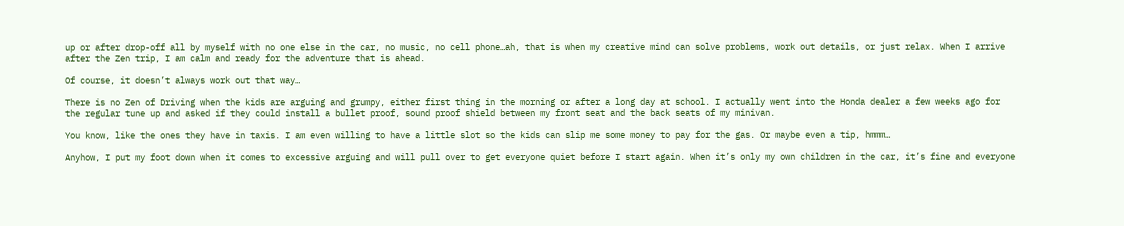up or after drop-off all by myself with no one else in the car, no music, no cell phone…ah, that is when my creative mind can solve problems, work out details, or just relax. When I arrive after the Zen trip, I am calm and ready for the adventure that is ahead.

Of course, it doesn’t always work out that way…

There is no Zen of Driving when the kids are arguing and grumpy, either first thing in the morning or after a long day at school. I actually went into the Honda dealer a few weeks ago for the regular tune up and asked if they could install a bullet proof, sound proof shield between my front seat and the back seats of my minivan.

You know, like the ones they have in taxis. I am even willing to have a little slot so the kids can slip me some money to pay for the gas. Or maybe even a tip, hmmm…

Anyhow, I put my foot down when it comes to excessive arguing and will pull over to get everyone quiet before I start again. When it’s only my own children in the car, it’s fine and everyone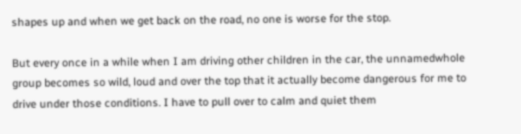shapes up and when we get back on the road, no one is worse for the stop.

But every once in a while when I am driving other children in the car, the unnamedwhole group becomes so wild, loud and over the top that it actually become dangerous for me to drive under those conditions. I have to pull over to calm and quiet them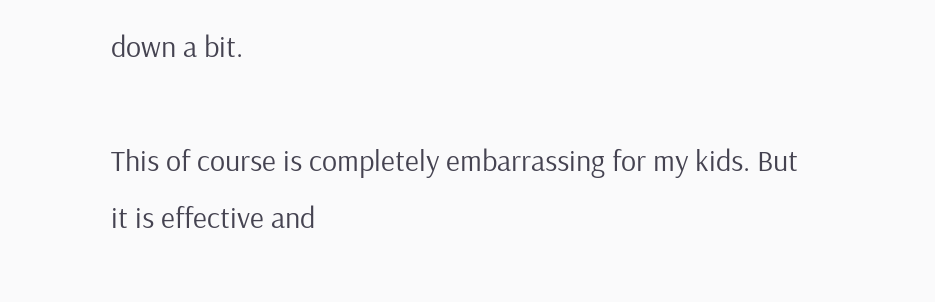down a bit.

This of course is completely embarrassing for my kids. But it is effective and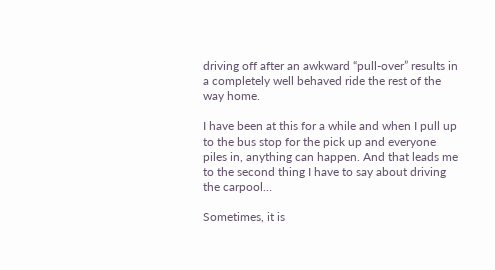driving off after an awkward “pull-over” results in a completely well behaved ride the rest of the way home.

I have been at this for a while and when I pull up to the bus stop for the pick up and everyone piles in, anything can happen. And that leads me to the second thing I have to say about driving the carpool…

Sometimes, it is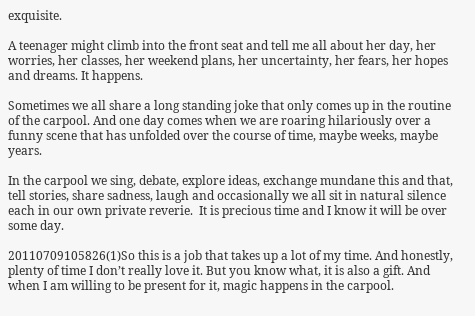exquisite.

A teenager might climb into the front seat and tell me all about her day, her worries, her classes, her weekend plans, her uncertainty, her fears, her hopes and dreams. It happens.

Sometimes we all share a long standing joke that only comes up in the routine of the carpool. And one day comes when we are roaring hilariously over a funny scene that has unfolded over the course of time, maybe weeks, maybe years.

In the carpool we sing, debate, explore ideas, exchange mundane this and that, tell stories, share sadness, laugh and occasionally we all sit in natural silence each in our own private reverie.  It is precious time and I know it will be over some day.

20110709105826(1)So this is a job that takes up a lot of my time. And honestly, plenty of time I don’t really love it. But you know what, it is also a gift. And when I am willing to be present for it, magic happens in the carpool.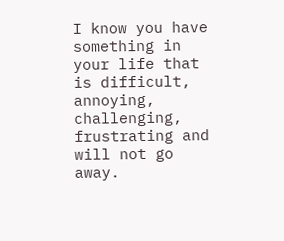I know you have something in your life that is difficult, annoying, challenging, frustrating and will not go away.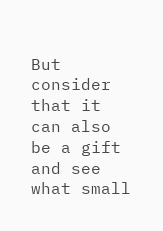But consider that it can also be a gift and see what small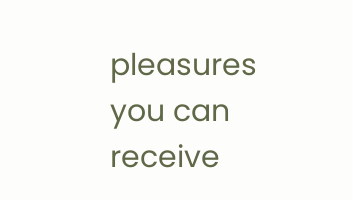pleasures you can receive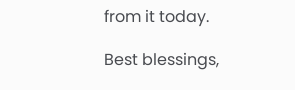from it today.

Best blessings,